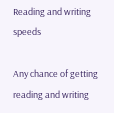Reading and writing speeds

Any chance of getting reading and writing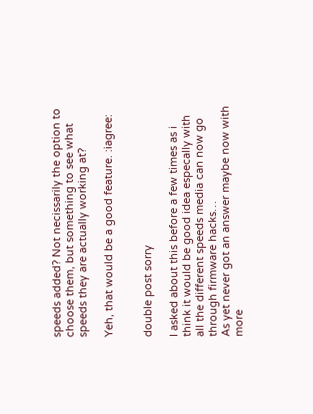speeds added? Not necissarily the option to choose them, but something to see what speeds they are actually working at?

Yeh, that would be a good feature. :iagree:


double post sorry

I asked about this before a few times as i think it would be good idea especally with all the different speeds media can now go through firmware hacks…
As yet never got an answer maybe now with more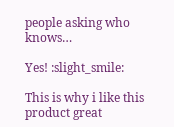people asking who knows…

Yes! :slight_smile:

This is why i like this product great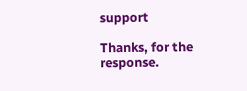support

Thanks, for the response.